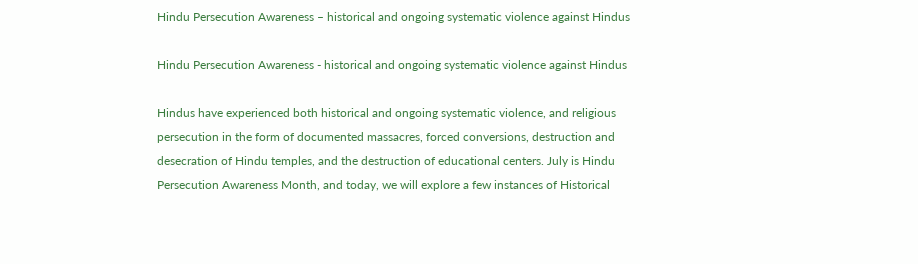Hindu Persecution Awareness – historical and ongoing systematic violence against Hindus

Hindu Persecution Awareness - historical and ongoing systematic violence against Hindus

Hindus have experienced both historical and ongoing systematic violence, and religious persecution in the form of documented massacres, forced conversions, destruction and desecration of Hindu temples, and the destruction of educational centers. July is Hindu Persecution Awareness Month, and today, we will explore a few instances of Historical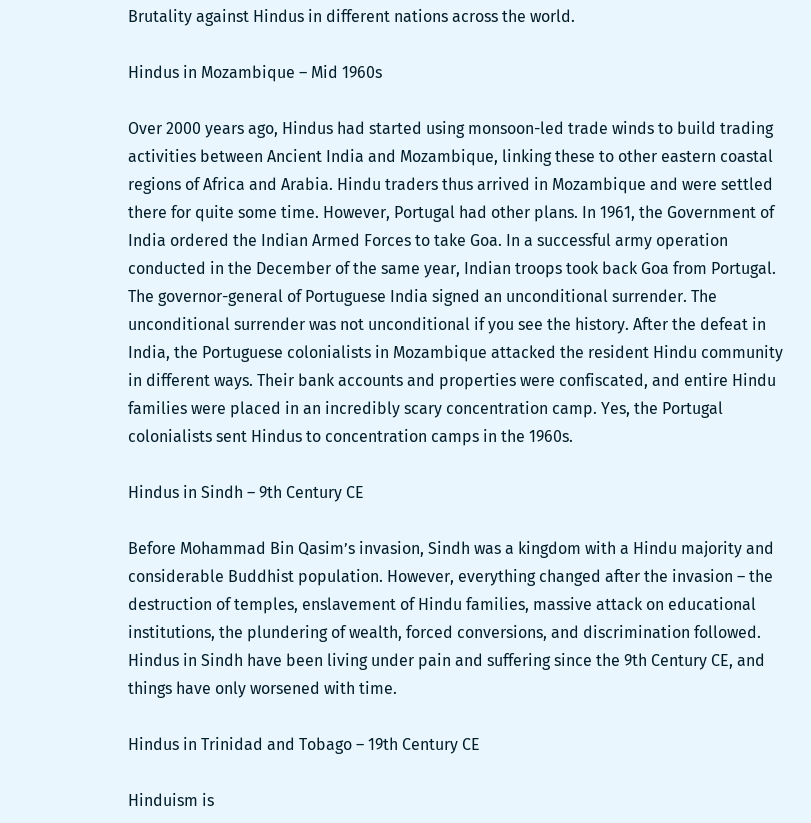Brutality against Hindus in different nations across the world.

Hindus in Mozambique – Mid 1960s

Over 2000 years ago, Hindus had started using monsoon-led trade winds to build trading activities between Ancient India and Mozambique, linking these to other eastern coastal regions of Africa and Arabia. Hindu traders thus arrived in Mozambique and were settled there for quite some time. However, Portugal had other plans. In 1961, the Government of India ordered the Indian Armed Forces to take Goa. In a successful army operation conducted in the December of the same year, Indian troops took back Goa from Portugal. The governor-general of Portuguese India signed an unconditional surrender. The unconditional surrender was not unconditional if you see the history. After the defeat in India, the Portuguese colonialists in Mozambique attacked the resident Hindu community in different ways. Their bank accounts and properties were confiscated, and entire Hindu families were placed in an incredibly scary concentration camp. Yes, the Portugal colonialists sent Hindus to concentration camps in the 1960s.

Hindus in Sindh – 9th Century CE

Before Mohammad Bin Qasim’s invasion, Sindh was a kingdom with a Hindu majority and considerable Buddhist population. However, everything changed after the invasion – the destruction of temples, enslavement of Hindu families, massive attack on educational institutions, the plundering of wealth, forced conversions, and discrimination followed. Hindus in Sindh have been living under pain and suffering since the 9th Century CE, and things have only worsened with time.

Hindus in Trinidad and Tobago – 19th Century CE

Hinduism is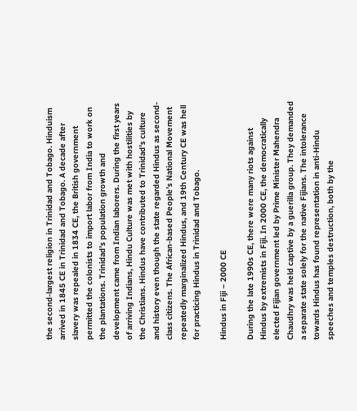the second-largest religion in Trinidad and Tobago. Hinduism arrived in 1845 CE in Trinidad and Tobago. A decade after slavery was repealed in 1834 CE, the British government permitted the colonists to import labor from India to work on the plantations. Trinidad’s population growth and development came from Indian laborers. During the first years of arriving Indians, Hindu Culture was met with hostilities by the Christians. Hindus have contributed to Trinidad’s culture and history even though the state regarded Hindus as second-class citizens. The African-based People’s National Movement repeatedly marginalized Hindus, and 19th Century CE was hell for practicing Hindus in Trinidad and Tobago.

Hindus in Fiji – 2000 CE

During the late 1990s CE, there were many riots against Hindus by extremists in Fiji. In 2000 CE, the democratically elected Fijian government led by Prime Minister Mahendra Chaudhry was held captive by a guerilla group. They demanded a separate state solely for the native Fijians. The intolerance towards Hindus has found representation in anti-Hindu speeches and temples destruction, both by the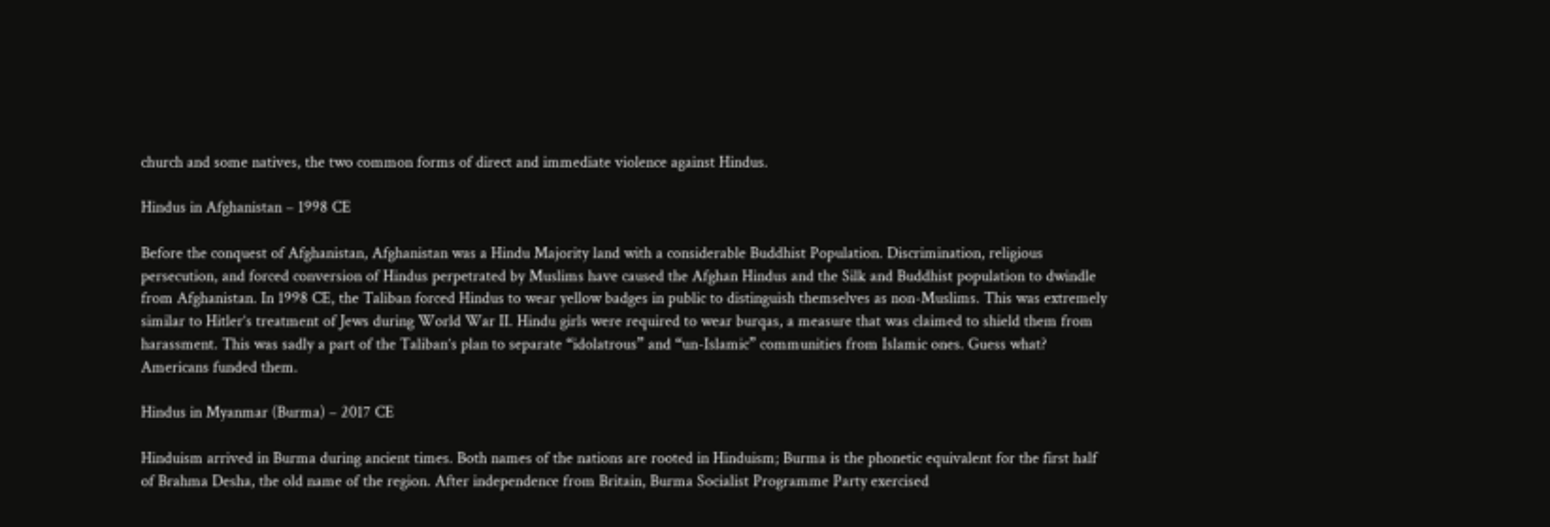church and some natives, the two common forms of direct and immediate violence against Hindus.

Hindus in Afghanistan – 1998 CE

Before the conquest of Afghanistan, Afghanistan was a Hindu Majority land with a considerable Buddhist Population. Discrimination, religious persecution, and forced conversion of Hindus perpetrated by Muslims have caused the Afghan Hindus and the Silk and Buddhist population to dwindle from Afghanistan. In 1998 CE, the Taliban forced Hindus to wear yellow badges in public to distinguish themselves as non-Muslims. This was extremely similar to Hitler’s treatment of Jews during World War II. Hindu girls were required to wear burqas, a measure that was claimed to shield them from harassment. This was sadly a part of the Taliban’s plan to separate “idolatrous” and “un-Islamic” communities from Islamic ones. Guess what? Americans funded them.

Hindus in Myanmar (Burma) – 2017 CE

Hinduism arrived in Burma during ancient times. Both names of the nations are rooted in Hinduism; Burma is the phonetic equivalent for the first half of Brahma Desha, the old name of the region. After independence from Britain, Burma Socialist Programme Party exercised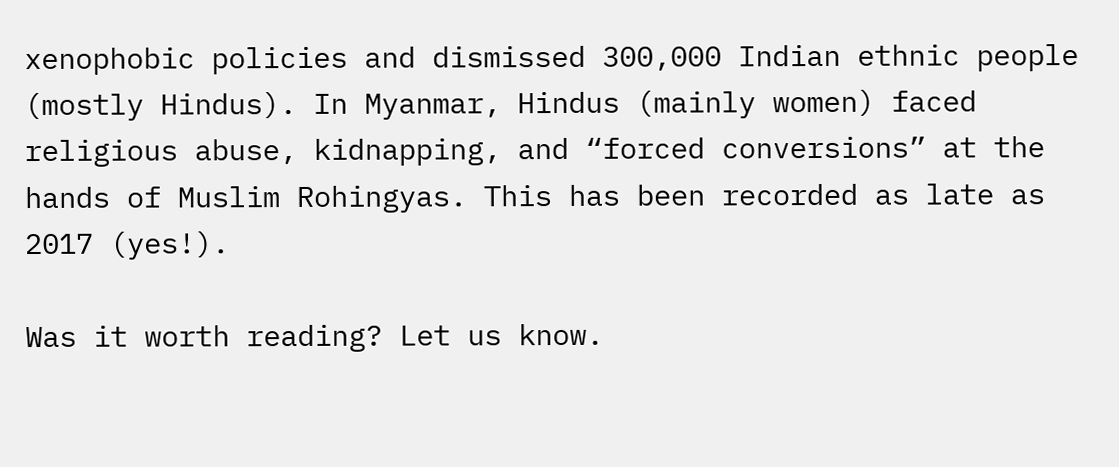xenophobic policies and dismissed 300,000 Indian ethnic people (mostly Hindus). In Myanmar, Hindus (mainly women) faced religious abuse, kidnapping, and “forced conversions” at the hands of Muslim Rohingyas. This has been recorded as late as 2017 (yes!).

Was it worth reading? Let us know.